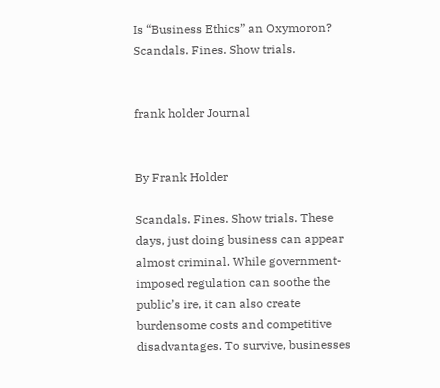Is “Business Ethics” an Oxymoron? Scandals. Fines. Show trials.


frank holder Journal


By Frank Holder

Scandals. Fines. Show trials. These days, just doing business can appear almost criminal. While government-imposed regulation can soothe the public’s ire, it can also create burdensome costs and competitive disadvantages. To survive, businesses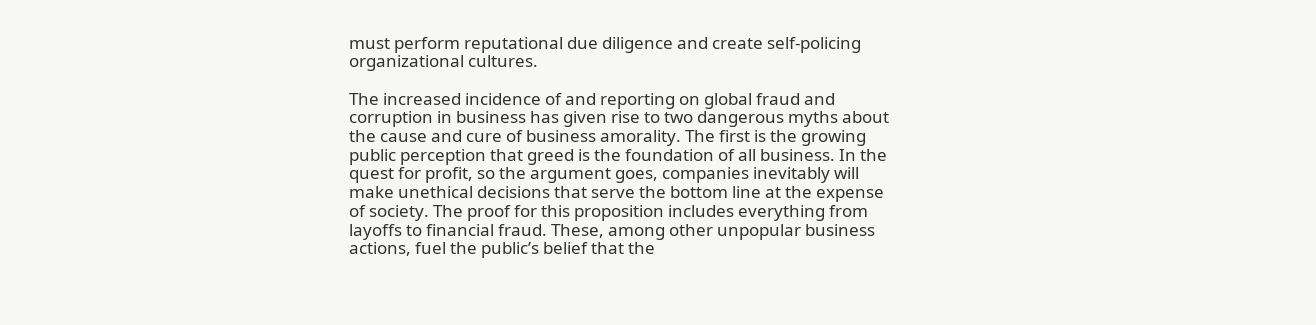must perform reputational due diligence and create self-policing organizational cultures.

The increased incidence of and reporting on global fraud and corruption in business has given rise to two dangerous myths about the cause and cure of business amorality. The first is the growing public perception that greed is the foundation of all business. In the quest for profit, so the argument goes, companies inevitably will make unethical decisions that serve the bottom line at the expense of society. The proof for this proposition includes everything from layoffs to financial fraud. These, among other unpopular business actions, fuel the public’s belief that the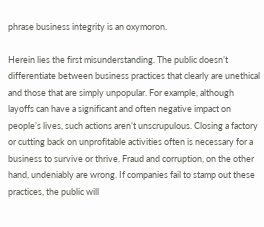phrase business integrity is an oxymoron.

Herein lies the first misunderstanding. The public doesn’t differentiate between business practices that clearly are unethical and those that are simply unpopular. For example, although layoffs can have a significant and often negative impact on people’s lives, such actions aren’t unscrupulous. Closing a factory or cutting back on unprofitable activities often is necessary for a business to survive or thrive. Fraud and corruption, on the other hand, undeniably are wrong. If companies fail to stamp out these practices, the public will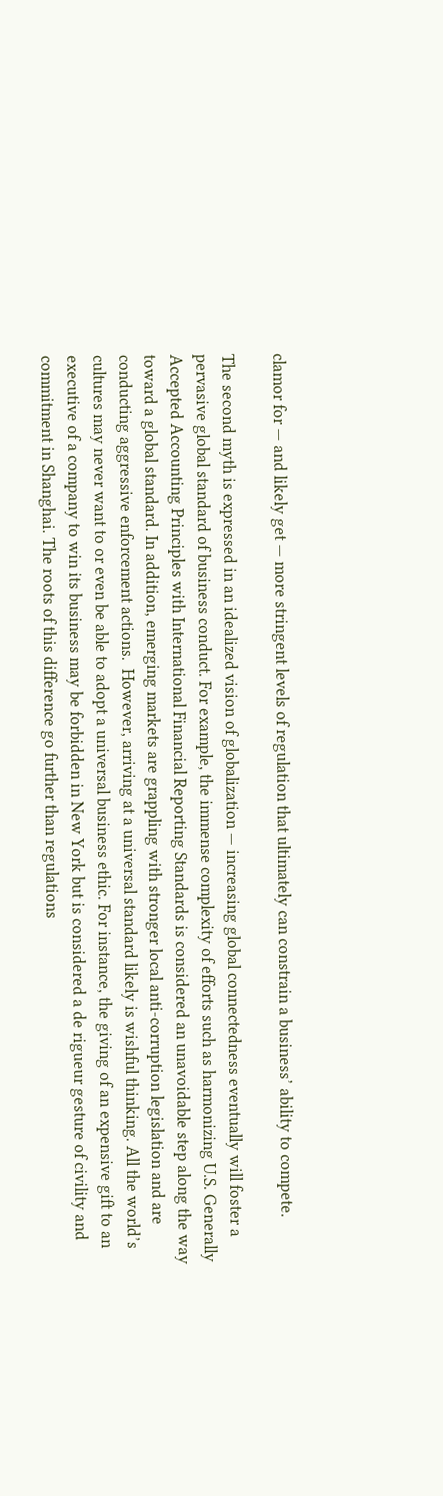clamor for — and likely get — more stringent levels of regulation that ultimately can constrain a business’ ability to compete.

The second myth is expressed in an idealized vision of globalization — increasing global connectedness eventually will foster a pervasive global standard of business conduct. For example, the immense complexity of efforts such as harmonizing U.S. Generally Accepted Accounting Principles with International Financial Reporting Standards is considered an unavoidable step along the way toward a global standard. In addition, emerging markets are grappling with stronger local anti-corruption legislation and are conducting aggressive enforcement actions.  However, arriving at a universal standard likely is wishful thinking. All the world’s cultures may never want to or even be able to adopt a universal business ethic. For instance, the giving of an expensive gift to an executive of a company to win its business may be forbidden in New York but is considered a de rigueur gesture of civility and commitment in Shanghai. The roots of this difference go further than regulations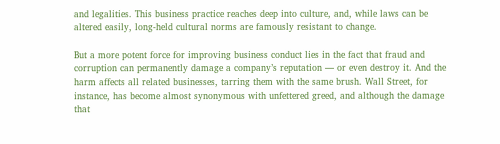and legalities. This business practice reaches deep into culture, and, while laws can be altered easily, long-held cultural norms are famously resistant to change.

But a more potent force for improving business conduct lies in the fact that fraud and corruption can permanently damage a company’s reputation — or even destroy it. And the harm affects all related businesses, tarring them with the same brush. Wall Street, for instance, has become almost synonymous with unfettered greed, and although the damage that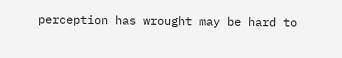perception has wrought may be hard to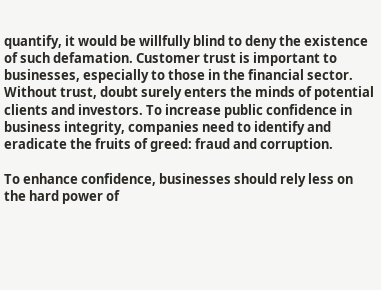quantify, it would be willfully blind to deny the existence of such defamation. Customer trust is important to businesses, especially to those in the financial sector. Without trust, doubt surely enters the minds of potential clients and investors. To increase public confidence in business integrity, companies need to identify and eradicate the fruits of greed: fraud and corruption.

To enhance confidence, businesses should rely less on the hard power of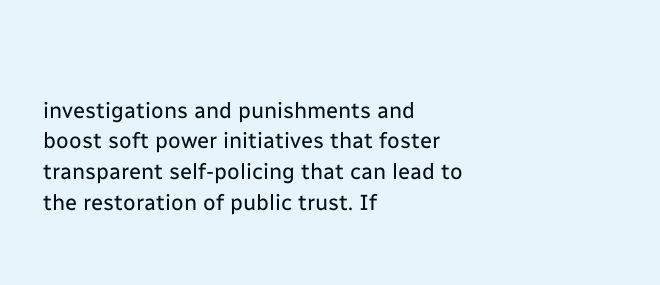investigations and punishments and boost soft power initiatives that foster transparent self-policing that can lead to the restoration of public trust. If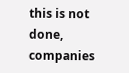this is not done, companies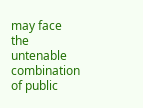may face the untenable combination of public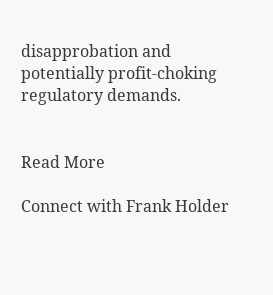disapprobation and potentially profit-choking regulatory demands.


Read More

Connect with Frank Holder